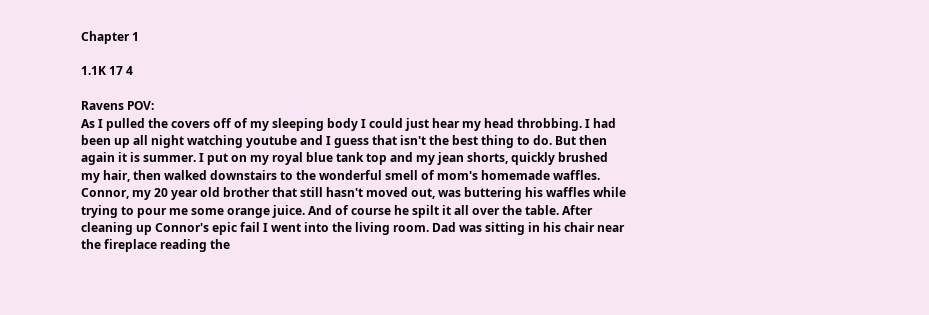Chapter 1

1.1K 17 4

Ravens POV:
As I pulled the covers off of my sleeping body I could just hear my head throbbing. I had been up all night watching youtube and I guess that isn't the best thing to do. But then again it is summer. I put on my royal blue tank top and my jean shorts, quickly brushed my hair, then walked downstairs to the wonderful smell of mom's homemade waffles. Connor, my 20 year old brother that still hasn't moved out, was buttering his waffles while trying to pour me some orange juice. And of course he spilt it all over the table. After cleaning up Connor's epic fail I went into the living room. Dad was sitting in his chair near the fireplace reading the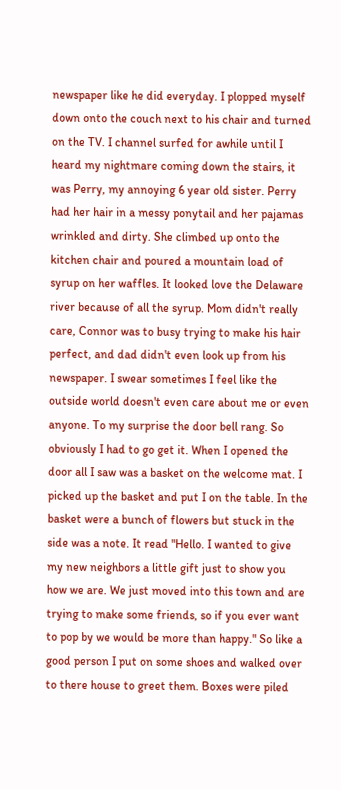newspaper like he did everyday. I plopped myself down onto the couch next to his chair and turned on the TV. I channel surfed for awhile until I heard my nightmare coming down the stairs, it was Perry, my annoying 6 year old sister. Perry had her hair in a messy ponytail and her pajamas wrinkled and dirty. She climbed up onto the kitchen chair and poured a mountain load of syrup on her waffles. It looked love the Delaware river because of all the syrup. Mom didn't really care, Connor was to busy trying to make his hair perfect, and dad didn't even look up from his newspaper. I swear sometimes I feel like the outside world doesn't even care about me or even anyone. To my surprise the door bell rang. So obviously I had to go get it. When I opened the door all I saw was a basket on the welcome mat. I picked up the basket and put I on the table. In the basket were a bunch of flowers but stuck in the side was a note. It read "Hello. I wanted to give my new neighbors a little gift just to show you how we are. We just moved into this town and are trying to make some friends, so if you ever want to pop by we would be more than happy." So like a good person I put on some shoes and walked over to there house to greet them. Boxes were piled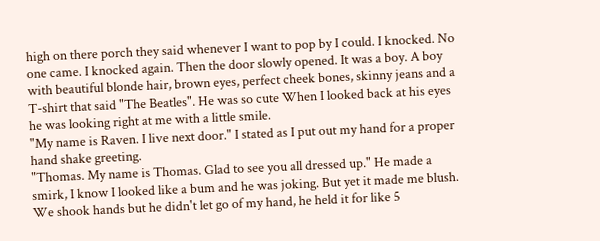high on there porch they said whenever I want to pop by I could. I knocked. No one came. I knocked again. Then the door slowly opened. It was a boy. A boy with beautiful blonde hair, brown eyes, perfect cheek bones, skinny jeans and a T-shirt that said "The Beatles". He was so cute When I looked back at his eyes he was looking right at me with a little smile.
"My name is Raven. I live next door." I stated as I put out my hand for a proper hand shake greeting.
"Thomas. My name is Thomas. Glad to see you all dressed up." He made a smirk, I know I looked like a bum and he was joking. But yet it made me blush.
We shook hands but he didn't let go of my hand, he held it for like 5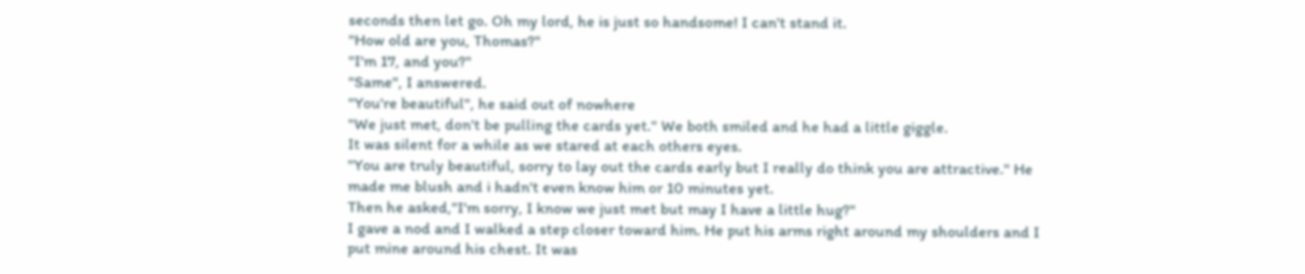seconds then let go. Oh my lord, he is just so handsome! I can't stand it.
"How old are you, Thomas?"
"I'm 17, and you?"
"Same", I answered.
"You're beautiful", he said out of nowhere
"We just met, don't be pulling the cards yet." We both smiled and he had a little giggle.
It was silent for a while as we stared at each others eyes.
"You are truly beautiful, sorry to lay out the cards early but I really do think you are attractive." He made me blush and i hadn't even know him or 10 minutes yet.
Then he asked,"I'm sorry, I know we just met but may I have a little hug?"
I gave a nod and I walked a step closer toward him. He put his arms right around my shoulders and I put mine around his chest. It was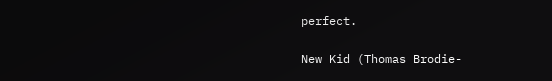perfect.

New Kid (Thomas Brodie-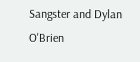Sangster and Dylan O'Brien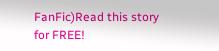FanFic)Read this story for FREE!